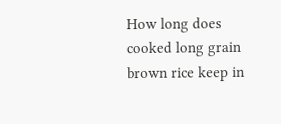How long does cooked long grain brown rice keep in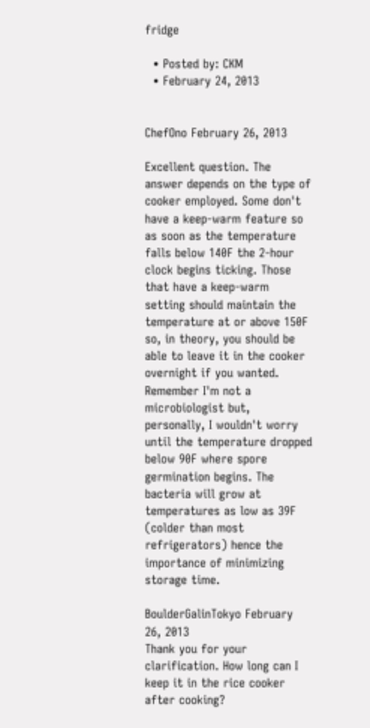fridge

  • Posted by: CKM
  • February 24, 2013


ChefOno February 26, 2013

Excellent question. The answer depends on the type of cooker employed. Some don't have a keep-warm feature so as soon as the temperature falls below 140F the 2-hour clock begins ticking. Those that have a keep-warm setting should maintain the temperature at or above 150F so, in theory, you should be able to leave it in the cooker overnight if you wanted. Remember I'm not a microbiologist but, personally, I wouldn't worry until the temperature dropped below 90F where spore germination begins. The bacteria will grow at temperatures as low as 39F (colder than most refrigerators) hence the importance of minimizing storage time.

BoulderGalinTokyo February 26, 2013
Thank you for your clarification. How long can I keep it in the rice cooker after cooking?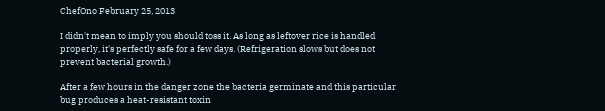ChefOno February 25, 2013

I didn't mean to imply you should toss it. As long as leftover rice is handled properly, it's perfectly safe for a few days. (Refrigeration slows but does not prevent bacterial growth.)

After a few hours in the danger zone the bacteria germinate and this particular bug produces a heat-resistant toxin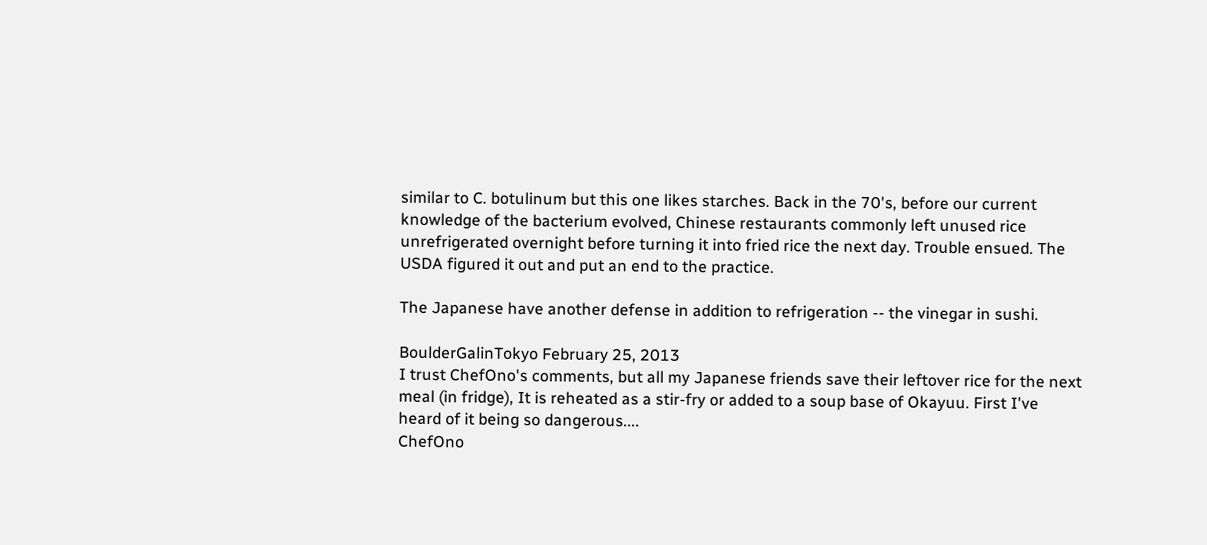similar to C. botulinum but this one likes starches. Back in the 70's, before our current knowledge of the bacterium evolved, Chinese restaurants commonly left unused rice unrefrigerated overnight before turning it into fried rice the next day. Trouble ensued. The USDA figured it out and put an end to the practice.

The Japanese have another defense in addition to refrigeration -- the vinegar in sushi.

BoulderGalinTokyo February 25, 2013
I trust ChefOno's comments, but all my Japanese friends save their leftover rice for the next meal (in fridge), It is reheated as a stir-fry or added to a soup base of Okayuu. First I've heard of it being so dangerous....
ChefOno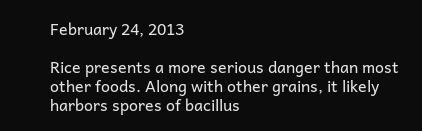February 24, 2013

Rice presents a more serious danger than most other foods. Along with other grains, it likely harbors spores of bacillus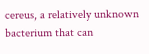cereus, a relatively unknown bacterium that can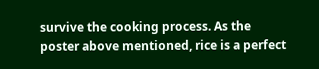survive the cooking process. As the poster above mentioned, rice is a perfect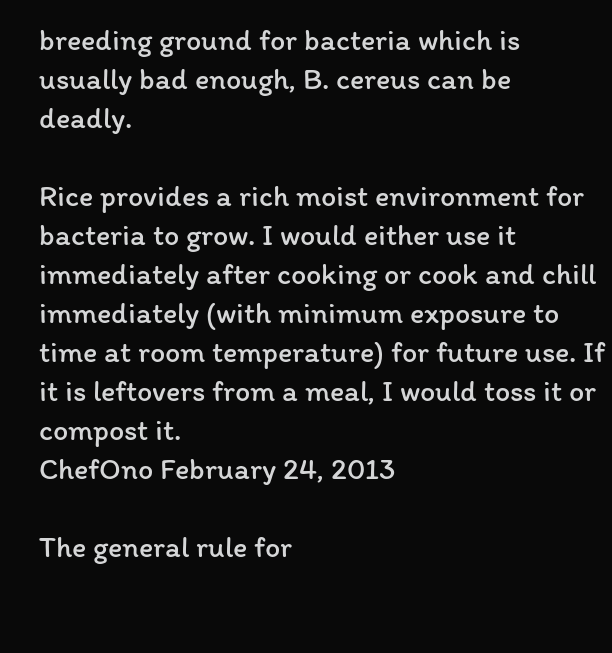breeding ground for bacteria which is usually bad enough, B. cereus can be deadly.

Rice provides a rich moist environment for bacteria to grow. I would either use it immediately after cooking or cook and chill immediately (with minimum exposure to time at room temperature) for future use. If it is leftovers from a meal, I would toss it or compost it.
ChefOno February 24, 2013

The general rule for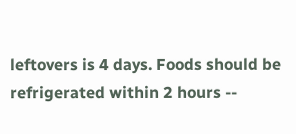leftovers is 4 days. Foods should be refrigerated within 2 hours --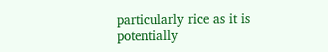particularly rice as it is potentially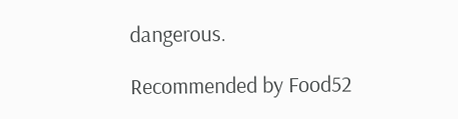dangerous.

Recommended by Food52